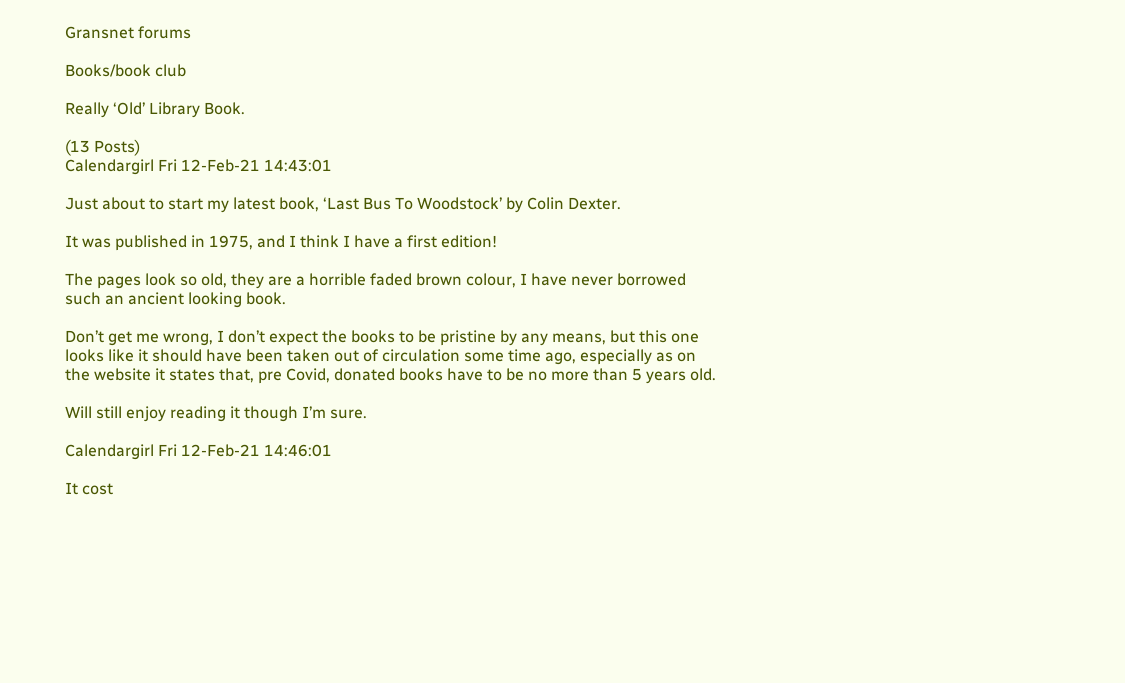Gransnet forums

Books/book club

Really ‘Old’ Library Book.

(13 Posts)
Calendargirl Fri 12-Feb-21 14:43:01

Just about to start my latest book, ‘Last Bus To Woodstock’ by Colin Dexter.

It was published in 1975, and I think I have a first edition!

The pages look so old, they are a horrible faded brown colour, I have never borrowed such an ancient looking book.

Don’t get me wrong, I don’t expect the books to be pristine by any means, but this one looks like it should have been taken out of circulation some time ago, especially as on the website it states that, pre Covid, donated books have to be no more than 5 years old.

Will still enjoy reading it though I’m sure.

Calendargirl Fri 12-Feb-21 14:46:01

It cost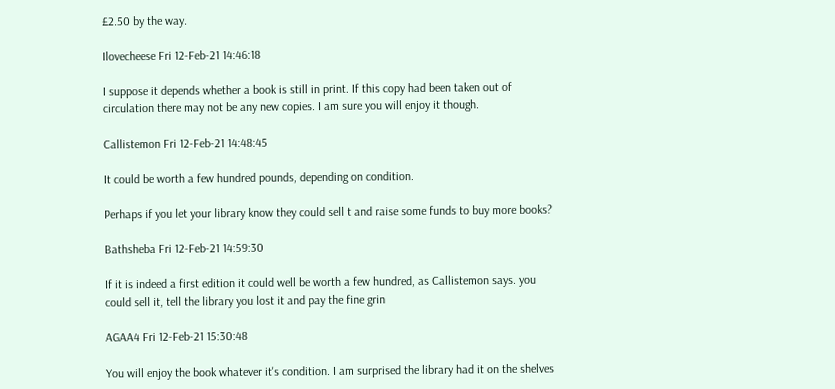£2.50 by the way.

Ilovecheese Fri 12-Feb-21 14:46:18

I suppose it depends whether a book is still in print. If this copy had been taken out of circulation there may not be any new copies. I am sure you will enjoy it though.

Callistemon Fri 12-Feb-21 14:48:45

It could be worth a few hundred pounds, depending on condition.

Perhaps if you let your library know they could sell t and raise some funds to buy more books?

Bathsheba Fri 12-Feb-21 14:59:30

If it is indeed a first edition it could well be worth a few hundred, as Callistemon says. you could sell it, tell the library you lost it and pay the fine grin

AGAA4 Fri 12-Feb-21 15:30:48

You will enjoy the book whatever it's condition. I am surprised the library had it on the shelves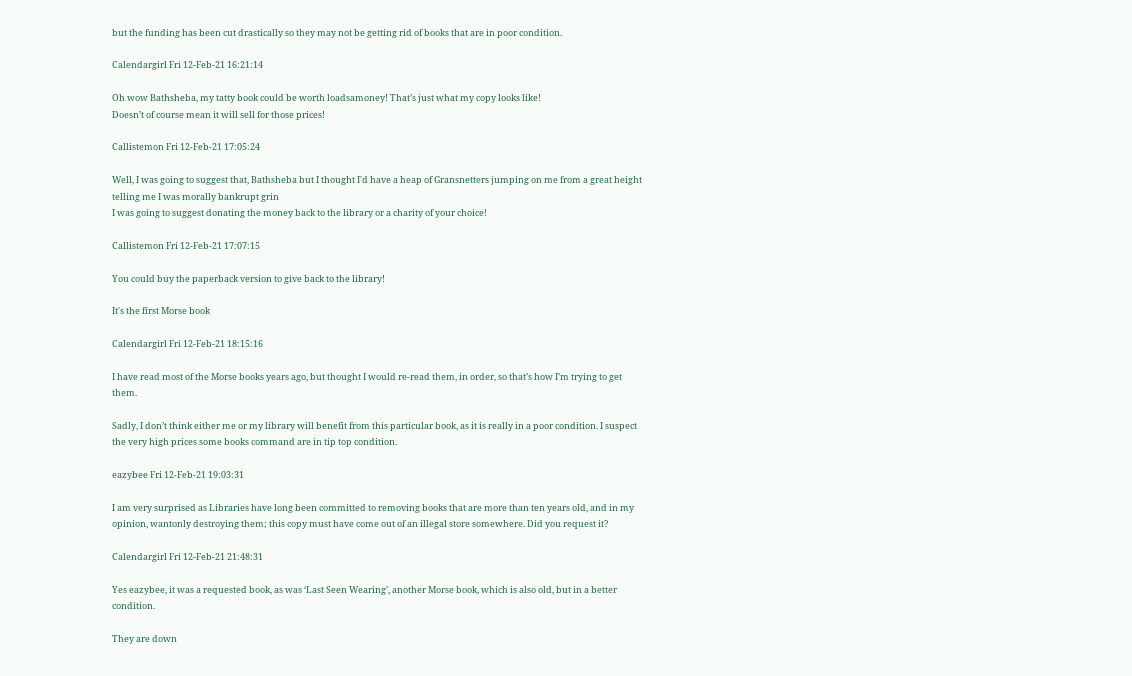but the funding has been cut drastically so they may not be getting rid of books that are in poor condition.

Calendargirl Fri 12-Feb-21 16:21:14

Oh wow Bathsheba, my tatty book could be worth loadsamoney! That’s just what my copy looks like!
Doesn’t of course mean it will sell for those prices!

Callistemon Fri 12-Feb-21 17:05:24

Well, I was going to suggest that, Bathsheba but I thought I'd have a heap of Gransnetters jumping on me from a great height telling me I was morally bankrupt grin
I was going to suggest donating the money back to the library or a charity of your choice!

Callistemon Fri 12-Feb-21 17:07:15

You could buy the paperback version to give back to the library!

It's the first Morse book

Calendargirl Fri 12-Feb-21 18:15:16

I have read most of the Morse books years ago, but thought I would re-read them, in order, so that’s how I’m trying to get them.

Sadly, I don’t think either me or my library will benefit from this particular book, as it is really in a poor condition. I suspect the very high prices some books command are in tip top condition.

eazybee Fri 12-Feb-21 19:03:31

I am very surprised as Libraries have long been committed to removing books that are more than ten years old, and in my opinion, wantonly destroying them; this copy must have come out of an illegal store somewhere. Did you request it?

Calendargirl Fri 12-Feb-21 21:48:31

Yes eazybee, it was a requested book, as was ‘Last Seen Wearing’, another Morse book, which is also old, but in a better condition.

They are down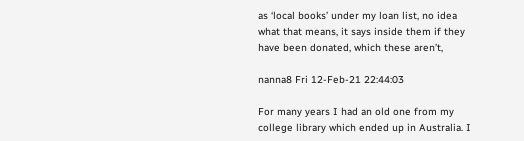as ‘local books’ under my loan list, no idea what that means, it says inside them if they have been donated, which these aren’t,

nanna8 Fri 12-Feb-21 22:44:03

For many years I had an old one from my college library which ended up in Australia. I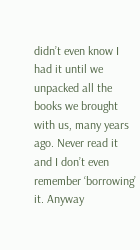didn’t even know I had it until we unpacked all the books we brought with us, many years ago. Never read it and I don’t even remember ‘borrowing’ it. Anyway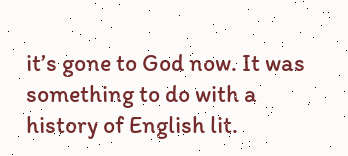it’s gone to God now. It was something to do with a history of English lit.